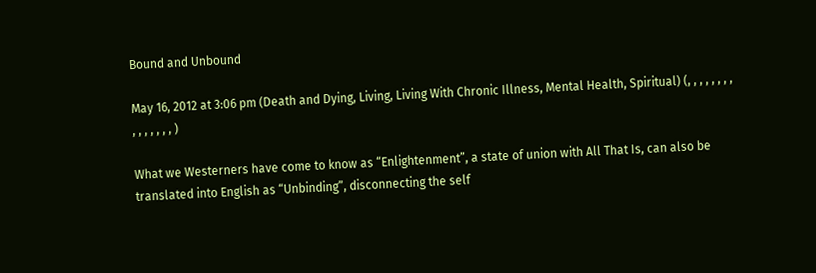Bound and Unbound

May 16, 2012 at 3:06 pm (Death and Dying, Living, Living With Chronic Illness, Mental Health, Spiritual) (, , , , , , , , , , , , , , , )

What we Westerners have come to know as “Enlightenment”, a state of union with All That Is, can also be translated into English as “Unbinding”, disconnecting the self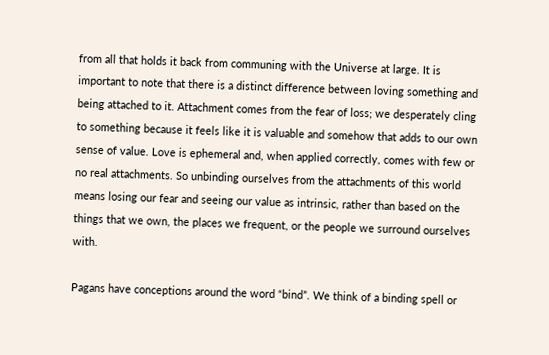from all that holds it back from communing with the Universe at large. It is important to note that there is a distinct difference between loving something and being attached to it. Attachment comes from the fear of loss; we desperately cling to something because it feels like it is valuable and somehow that adds to our own sense of value. Love is ephemeral and, when applied correctly, comes with few or no real attachments. So unbinding ourselves from the attachments of this world means losing our fear and seeing our value as intrinsic, rather than based on the things that we own, the places we frequent, or the people we surround ourselves with.

Pagans have conceptions around the word “bind”. We think of a binding spell or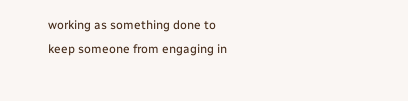working as something done to keep someone from engaging in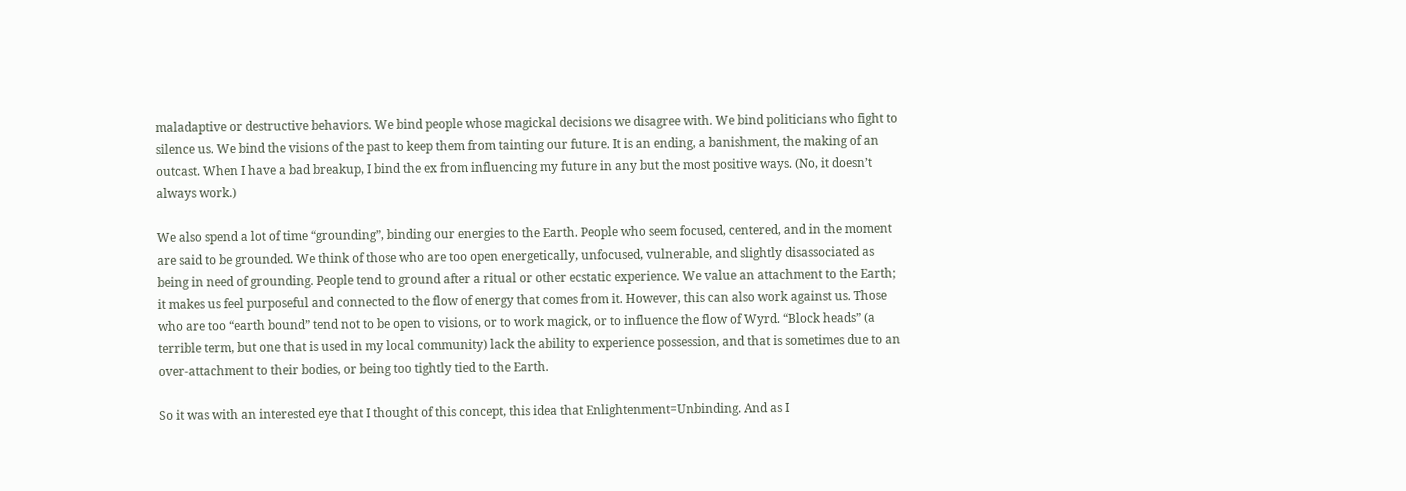maladaptive or destructive behaviors. We bind people whose magickal decisions we disagree with. We bind politicians who fight to silence us. We bind the visions of the past to keep them from tainting our future. It is an ending, a banishment, the making of an outcast. When I have a bad breakup, I bind the ex from influencing my future in any but the most positive ways. (No, it doesn’t always work.)

We also spend a lot of time “grounding”, binding our energies to the Earth. People who seem focused, centered, and in the moment are said to be grounded. We think of those who are too open energetically, unfocused, vulnerable, and slightly disassociated as being in need of grounding. People tend to ground after a ritual or other ecstatic experience. We value an attachment to the Earth; it makes us feel purposeful and connected to the flow of energy that comes from it. However, this can also work against us. Those who are too “earth bound” tend not to be open to visions, or to work magick, or to influence the flow of Wyrd. “Block heads” (a terrible term, but one that is used in my local community) lack the ability to experience possession, and that is sometimes due to an over-attachment to their bodies, or being too tightly tied to the Earth.

So it was with an interested eye that I thought of this concept, this idea that Enlightenment=Unbinding. And as I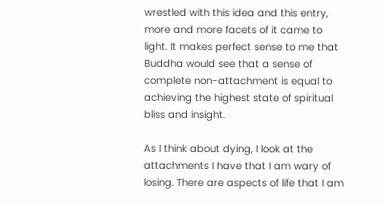wrestled with this idea and this entry, more and more facets of it came to light. It makes perfect sense to me that Buddha would see that a sense of complete non-attachment is equal to achieving the highest state of spiritual bliss and insight.

As I think about dying, I look at the attachments I have that I am wary of losing. There are aspects of life that I am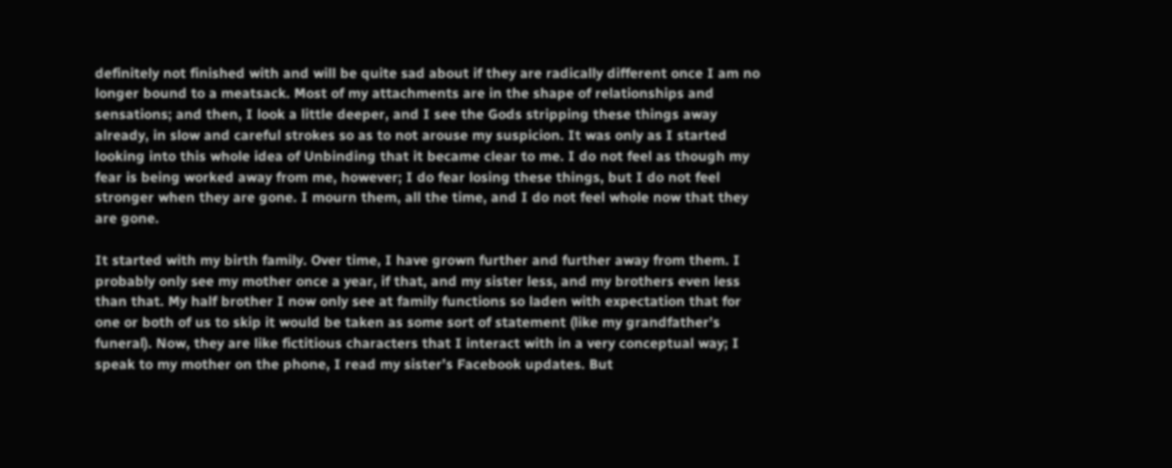definitely not finished with and will be quite sad about if they are radically different once I am no longer bound to a meatsack. Most of my attachments are in the shape of relationships and sensations; and then, I look a little deeper, and I see the Gods stripping these things away already, in slow and careful strokes so as to not arouse my suspicion. It was only as I started looking into this whole idea of Unbinding that it became clear to me. I do not feel as though my fear is being worked away from me, however; I do fear losing these things, but I do not feel stronger when they are gone. I mourn them, all the time, and I do not feel whole now that they are gone.

It started with my birth family. Over time, I have grown further and further away from them. I probably only see my mother once a year, if that, and my sister less, and my brothers even less than that. My half brother I now only see at family functions so laden with expectation that for one or both of us to skip it would be taken as some sort of statement (like my grandfather’s funeral). Now, they are like fictitious characters that I interact with in a very conceptual way; I speak to my mother on the phone, I read my sister’s Facebook updates. But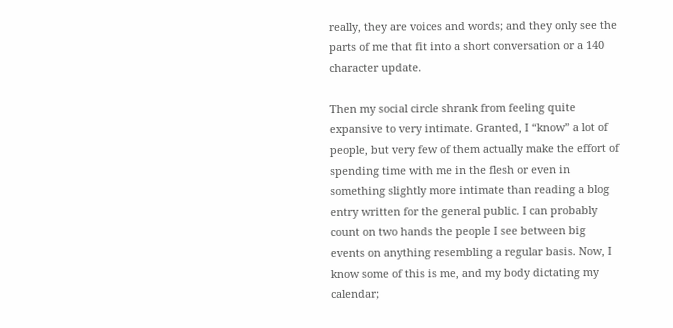really, they are voices and words; and they only see the parts of me that fit into a short conversation or a 140 character update.

Then my social circle shrank from feeling quite expansive to very intimate. Granted, I “know” a lot of people, but very few of them actually make the effort of spending time with me in the flesh or even in something slightly more intimate than reading a blog entry written for the general public. I can probably count on two hands the people I see between big events on anything resembling a regular basis. Now, I know some of this is me, and my body dictating my calendar;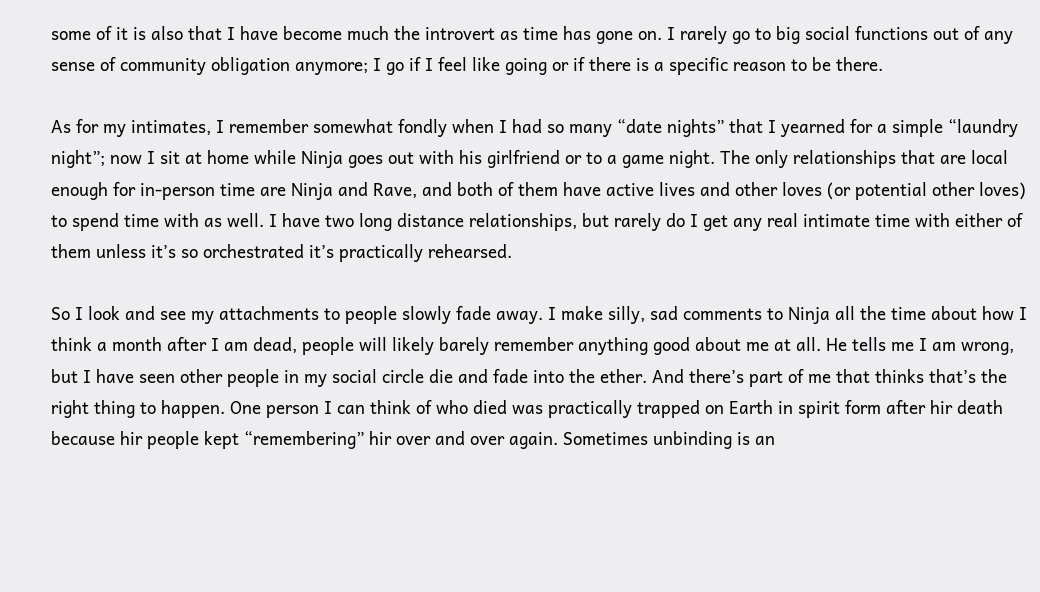some of it is also that I have become much the introvert as time has gone on. I rarely go to big social functions out of any sense of community obligation anymore; I go if I feel like going or if there is a specific reason to be there.

As for my intimates, I remember somewhat fondly when I had so many “date nights” that I yearned for a simple “laundry night”; now I sit at home while Ninja goes out with his girlfriend or to a game night. The only relationships that are local enough for in-person time are Ninja and Rave, and both of them have active lives and other loves (or potential other loves) to spend time with as well. I have two long distance relationships, but rarely do I get any real intimate time with either of them unless it’s so orchestrated it’s practically rehearsed.

So I look and see my attachments to people slowly fade away. I make silly, sad comments to Ninja all the time about how I think a month after I am dead, people will likely barely remember anything good about me at all. He tells me I am wrong, but I have seen other people in my social circle die and fade into the ether. And there’s part of me that thinks that’s the right thing to happen. One person I can think of who died was practically trapped on Earth in spirit form after hir death because hir people kept “remembering” hir over and over again. Sometimes unbinding is an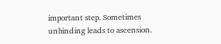important step. Sometimes unbinding leads to ascension.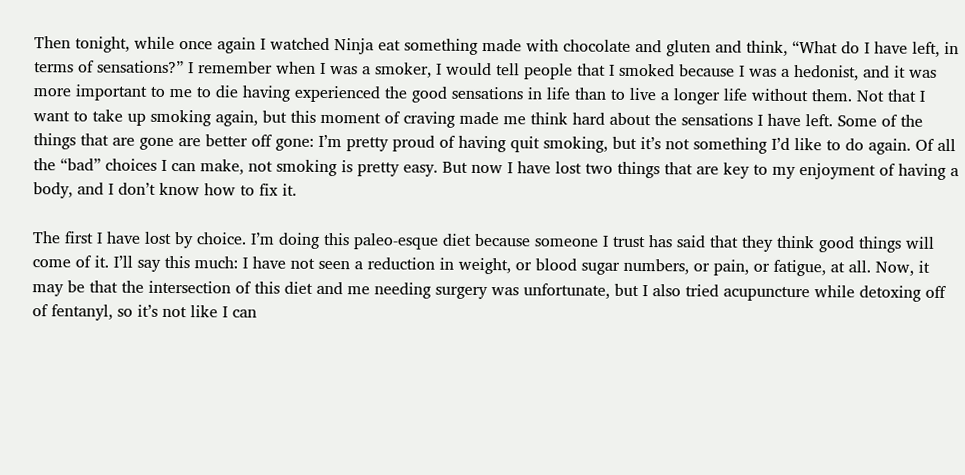Then tonight, while once again I watched Ninja eat something made with chocolate and gluten and think, “What do I have left, in terms of sensations?” I remember when I was a smoker, I would tell people that I smoked because I was a hedonist, and it was more important to me to die having experienced the good sensations in life than to live a longer life without them. Not that I want to take up smoking again, but this moment of craving made me think hard about the sensations I have left. Some of the things that are gone are better off gone: I’m pretty proud of having quit smoking, but it’s not something I’d like to do again. Of all the “bad” choices I can make, not smoking is pretty easy. But now I have lost two things that are key to my enjoyment of having a body, and I don’t know how to fix it.

The first I have lost by choice. I’m doing this paleo-esque diet because someone I trust has said that they think good things will come of it. I’ll say this much: I have not seen a reduction in weight, or blood sugar numbers, or pain, or fatigue, at all. Now, it may be that the intersection of this diet and me needing surgery was unfortunate, but I also tried acupuncture while detoxing off of fentanyl, so it’s not like I can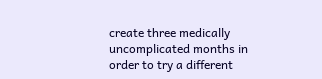create three medically uncomplicated months in order to try a different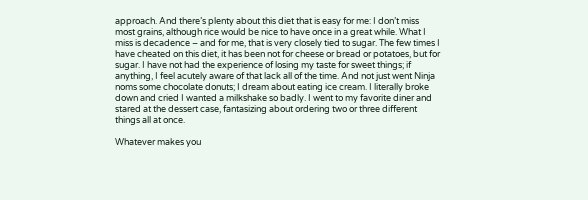approach. And there’s plenty about this diet that is easy for me: I don’t miss most grains, although rice would be nice to have once in a great while. What I miss is decadence – and for me, that is very closely tied to sugar. The few times I have cheated on this diet, it has been not for cheese or bread or potatoes, but for sugar. I have not had the experience of losing my taste for sweet things; if anything, I feel acutely aware of that lack all of the time. And not just went Ninja noms some chocolate donuts; I dream about eating ice cream. I literally broke down and cried I wanted a milkshake so badly. I went to my favorite diner and stared at the dessert case, fantasizing about ordering two or three different things all at once.

Whatever makes you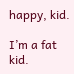happy, kid.

I’m a fat kid.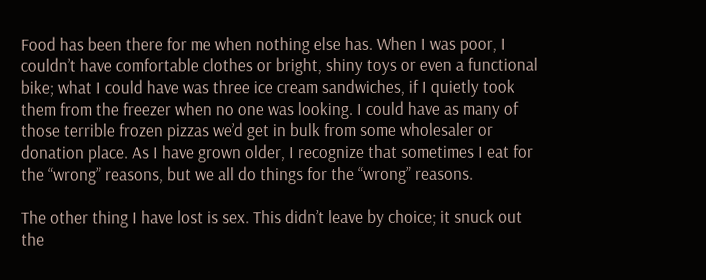Food has been there for me when nothing else has. When I was poor, I couldn’t have comfortable clothes or bright, shiny toys or even a functional bike; what I could have was three ice cream sandwiches, if I quietly took them from the freezer when no one was looking. I could have as many of those terrible frozen pizzas we’d get in bulk from some wholesaler or donation place. As I have grown older, I recognize that sometimes I eat for the “wrong” reasons, but we all do things for the “wrong” reasons.

The other thing I have lost is sex. This didn’t leave by choice; it snuck out the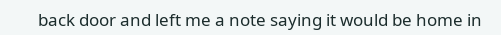back door and left me a note saying it would be home in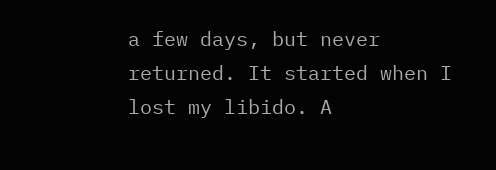a few days, but never returned. It started when I lost my libido. A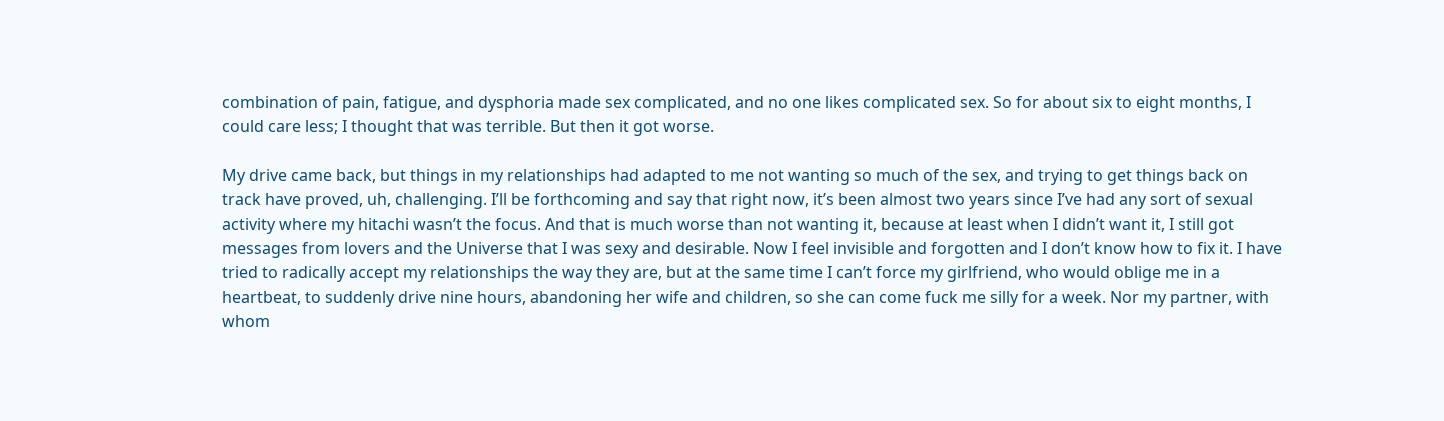combination of pain, fatigue, and dysphoria made sex complicated, and no one likes complicated sex. So for about six to eight months, I could care less; I thought that was terrible. But then it got worse.

My drive came back, but things in my relationships had adapted to me not wanting so much of the sex, and trying to get things back on track have proved, uh, challenging. I’ll be forthcoming and say that right now, it’s been almost two years since I’ve had any sort of sexual activity where my hitachi wasn’t the focus. And that is much worse than not wanting it, because at least when I didn’t want it, I still got messages from lovers and the Universe that I was sexy and desirable. Now I feel invisible and forgotten and I don’t know how to fix it. I have tried to radically accept my relationships the way they are, but at the same time I can’t force my girlfriend, who would oblige me in a heartbeat, to suddenly drive nine hours, abandoning her wife and children, so she can come fuck me silly for a week. Nor my partner, with whom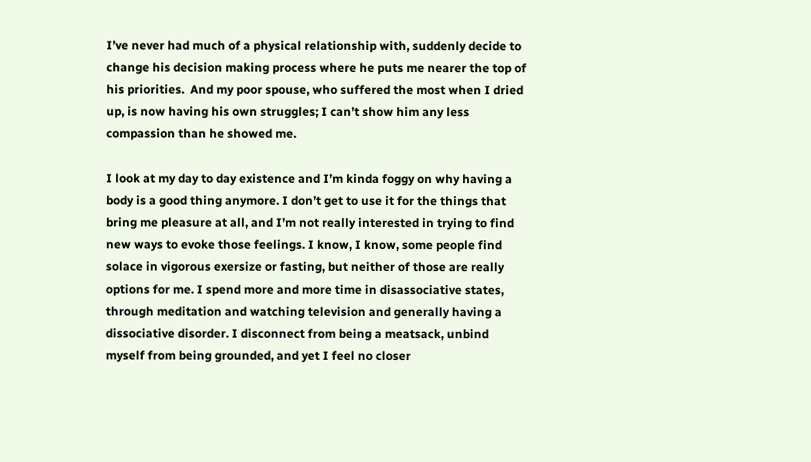I’ve never had much of a physical relationship with, suddenly decide to change his decision making process where he puts me nearer the top of his priorities.  And my poor spouse, who suffered the most when I dried up, is now having his own struggles; I can’t show him any less compassion than he showed me.

I look at my day to day existence and I’m kinda foggy on why having a body is a good thing anymore. I don’t get to use it for the things that bring me pleasure at all, and I’m not really interested in trying to find new ways to evoke those feelings. I know, I know, some people find solace in vigorous exersize or fasting, but neither of those are really options for me. I spend more and more time in disassociative states, through meditation and watching television and generally having a dissociative disorder. I disconnect from being a meatsack, unbind myself from being grounded, and yet I feel no closer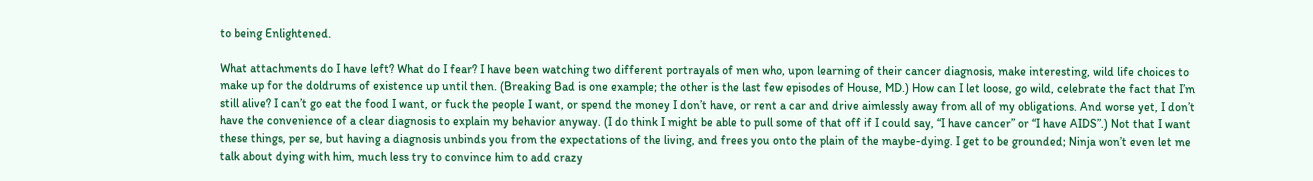to being Enlightened.

What attachments do I have left? What do I fear? I have been watching two different portrayals of men who, upon learning of their cancer diagnosis, make interesting, wild life choices to make up for the doldrums of existence up until then. (Breaking Bad is one example; the other is the last few episodes of House, MD.) How can I let loose, go wild, celebrate the fact that I’m still alive? I can’t go eat the food I want, or fuck the people I want, or spend the money I don’t have, or rent a car and drive aimlessly away from all of my obligations. And worse yet, I don’t have the convenience of a clear diagnosis to explain my behavior anyway. (I do think I might be able to pull some of that off if I could say, “I have cancer” or “I have AIDS”.) Not that I want these things, per se, but having a diagnosis unbinds you from the expectations of the living, and frees you onto the plain of the maybe-dying. I get to be grounded; Ninja won’t even let me talk about dying with him, much less try to convince him to add crazy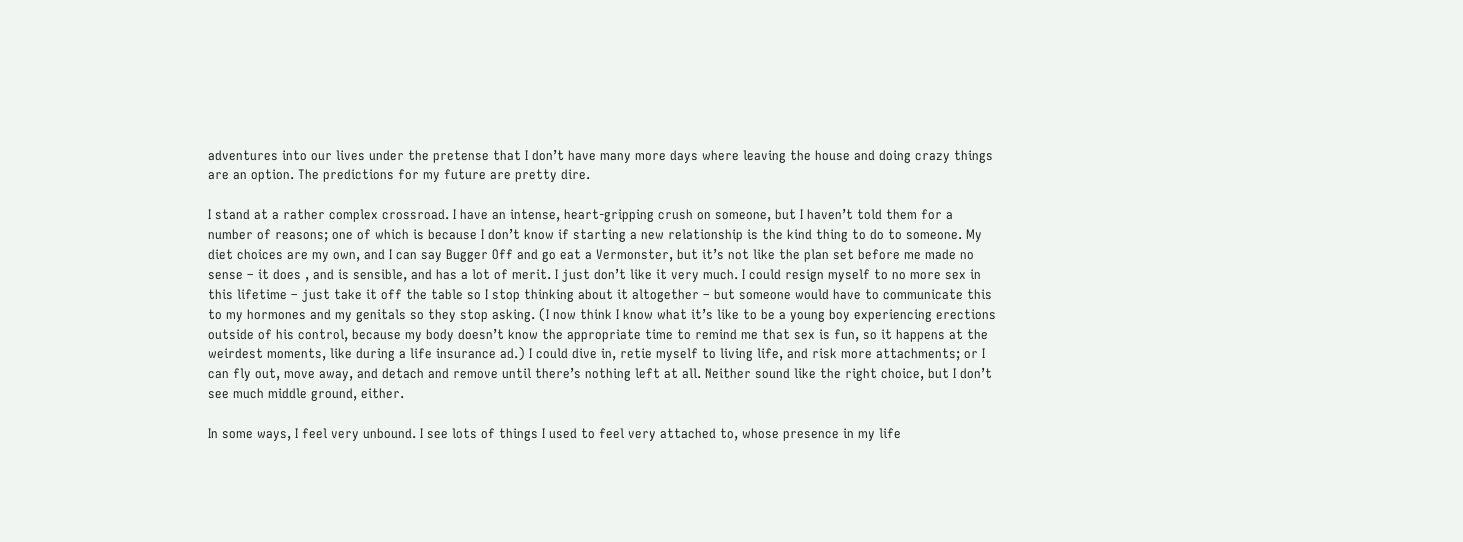adventures into our lives under the pretense that I don’t have many more days where leaving the house and doing crazy things are an option. The predictions for my future are pretty dire.

I stand at a rather complex crossroad. I have an intense, heart-gripping crush on someone, but I haven’t told them for a number of reasons; one of which is because I don’t know if starting a new relationship is the kind thing to do to someone. My diet choices are my own, and I can say Bugger Off and go eat a Vermonster, but it’s not like the plan set before me made no sense – it does , and is sensible, and has a lot of merit. I just don’t like it very much. I could resign myself to no more sex in this lifetime – just take it off the table so I stop thinking about it altogether – but someone would have to communicate this to my hormones and my genitals so they stop asking. (I now think I know what it’s like to be a young boy experiencing erections outside of his control, because my body doesn’t know the appropriate time to remind me that sex is fun, so it happens at the weirdest moments, like during a life insurance ad.) I could dive in, retie myself to living life, and risk more attachments; or I can fly out, move away, and detach and remove until there’s nothing left at all. Neither sound like the right choice, but I don’t see much middle ground, either.

In some ways, I feel very unbound. I see lots of things I used to feel very attached to, whose presence in my life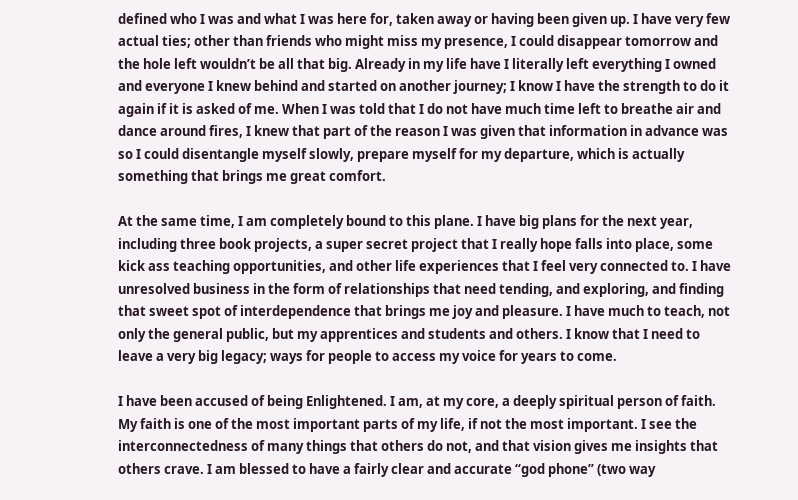defined who I was and what I was here for, taken away or having been given up. I have very few actual ties; other than friends who might miss my presence, I could disappear tomorrow and the hole left wouldn’t be all that big. Already in my life have I literally left everything I owned and everyone I knew behind and started on another journey; I know I have the strength to do it again if it is asked of me. When I was told that I do not have much time left to breathe air and dance around fires, I knew that part of the reason I was given that information in advance was so I could disentangle myself slowly, prepare myself for my departure, which is actually something that brings me great comfort.

At the same time, I am completely bound to this plane. I have big plans for the next year, including three book projects, a super secret project that I really hope falls into place, some kick ass teaching opportunities, and other life experiences that I feel very connected to. I have unresolved business in the form of relationships that need tending, and exploring, and finding that sweet spot of interdependence that brings me joy and pleasure. I have much to teach, not only the general public, but my apprentices and students and others. I know that I need to leave a very big legacy; ways for people to access my voice for years to come.

I have been accused of being Enlightened. I am, at my core, a deeply spiritual person of faith. My faith is one of the most important parts of my life, if not the most important. I see the interconnectedness of many things that others do not, and that vision gives me insights that others crave. I am blessed to have a fairly clear and accurate “god phone” (two way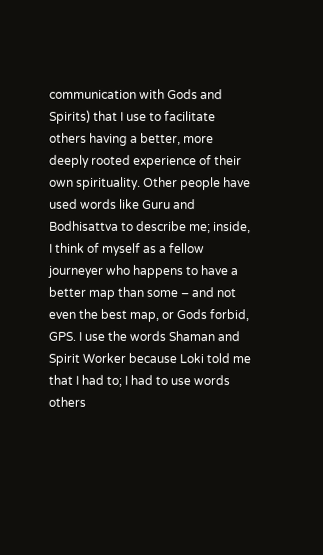communication with Gods and Spirits) that I use to facilitate others having a better, more deeply rooted experience of their own spirituality. Other people have used words like Guru and Bodhisattva to describe me; inside, I think of myself as a fellow journeyer who happens to have a better map than some – and not even the best map, or Gods forbid, GPS. I use the words Shaman and Spirit Worker because Loki told me that I had to; I had to use words others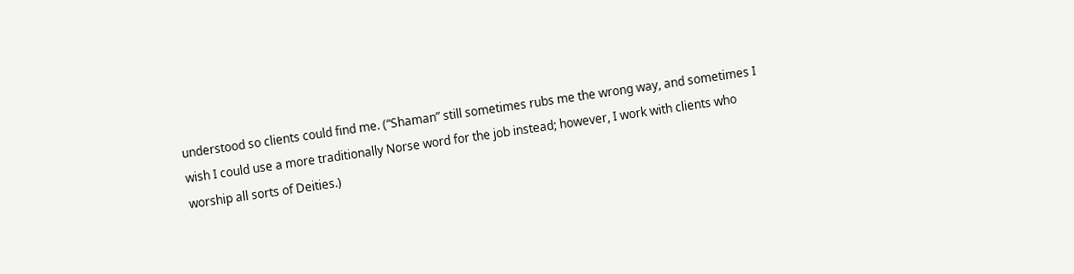understood so clients could find me. (“Shaman” still sometimes rubs me the wrong way, and sometimes I wish I could use a more traditionally Norse word for the job instead; however, I work with clients who worship all sorts of Deities.)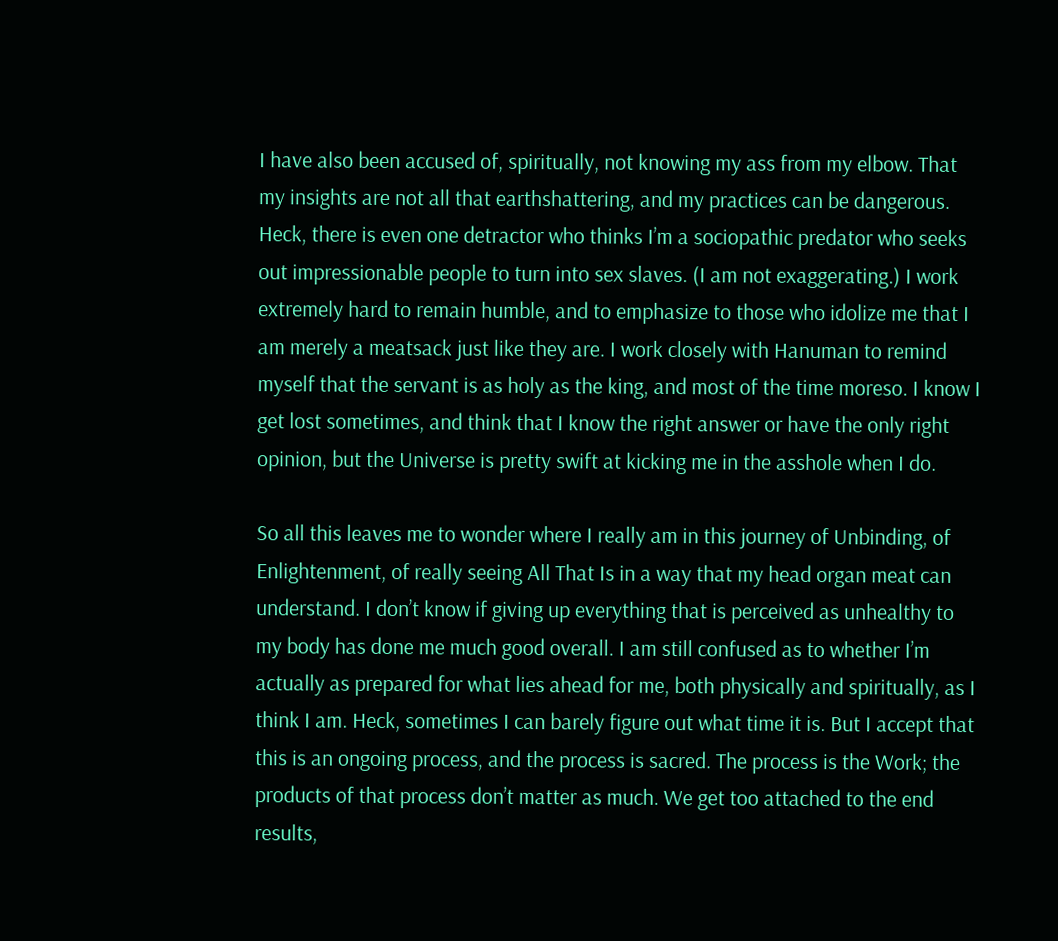I have also been accused of, spiritually, not knowing my ass from my elbow. That my insights are not all that earthshattering, and my practices can be dangerous. Heck, there is even one detractor who thinks I’m a sociopathic predator who seeks out impressionable people to turn into sex slaves. (I am not exaggerating.) I work extremely hard to remain humble, and to emphasize to those who idolize me that I am merely a meatsack just like they are. I work closely with Hanuman to remind myself that the servant is as holy as the king, and most of the time moreso. I know I get lost sometimes, and think that I know the right answer or have the only right opinion, but the Universe is pretty swift at kicking me in the asshole when I do.

So all this leaves me to wonder where I really am in this journey of Unbinding, of Enlightenment, of really seeing All That Is in a way that my head organ meat can understand. I don’t know if giving up everything that is perceived as unhealthy to my body has done me much good overall. I am still confused as to whether I’m actually as prepared for what lies ahead for me, both physically and spiritually, as I think I am. Heck, sometimes I can barely figure out what time it is. But I accept that this is an ongoing process, and the process is sacred. The process is the Work; the products of that process don’t matter as much. We get too attached to the end results,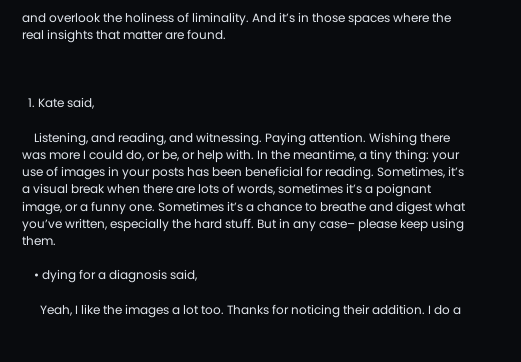and overlook the holiness of liminality. And it’s in those spaces where the real insights that matter are found.



  1. Kate said,

    Listening, and reading, and witnessing. Paying attention. Wishing there was more I could do, or be, or help with. In the meantime, a tiny thing: your use of images in your posts has been beneficial for reading. Sometimes, it’s a visual break when there are lots of words, sometimes it’s a poignant image, or a funny one. Sometimes it’s a chance to breathe and digest what you’ve written, especially the hard stuff. But in any case– please keep using them.

    • dying for a diagnosis said,

      Yeah, I like the images a lot too. Thanks for noticing their addition. I do a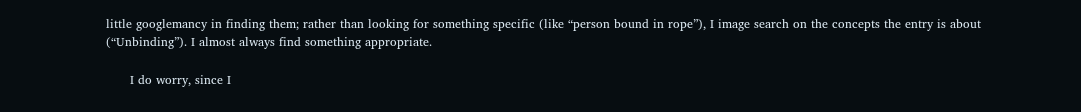little googlemancy in finding them; rather than looking for something specific (like “person bound in rope”), I image search on the concepts the entry is about (“Unbinding”). I almost always find something appropriate.

      I do worry, since I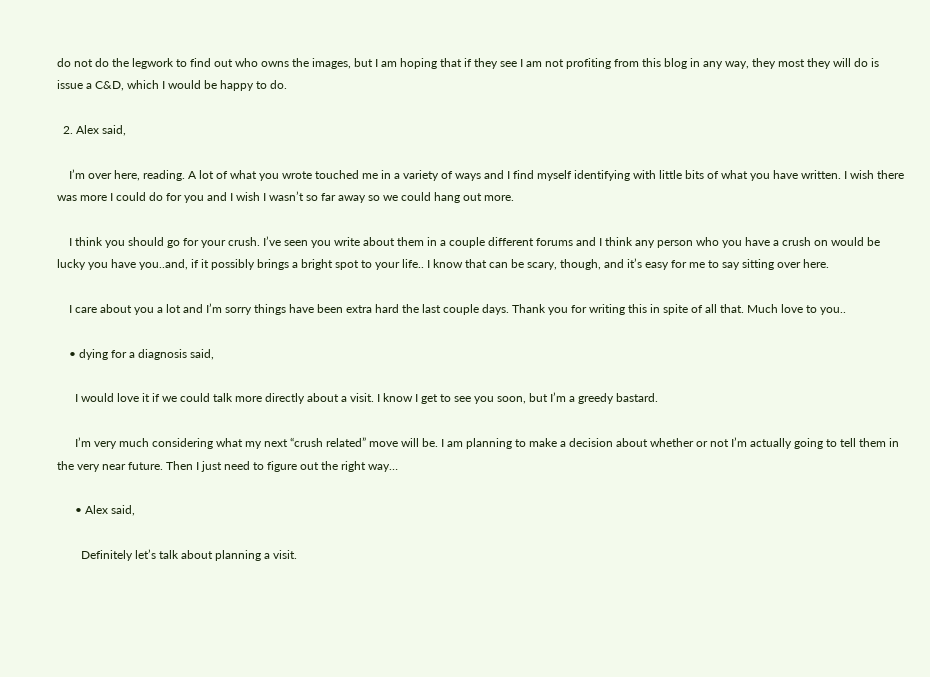do not do the legwork to find out who owns the images, but I am hoping that if they see I am not profiting from this blog in any way, they most they will do is issue a C&D, which I would be happy to do.

  2. Alex said,

    I’m over here, reading. A lot of what you wrote touched me in a variety of ways and I find myself identifying with little bits of what you have written. I wish there was more I could do for you and I wish I wasn’t so far away so we could hang out more.

    I think you should go for your crush. I’ve seen you write about them in a couple different forums and I think any person who you have a crush on would be lucky you have you..and, if it possibly brings a bright spot to your life.. I know that can be scary, though, and it’s easy for me to say sitting over here.

    I care about you a lot and I’m sorry things have been extra hard the last couple days. Thank you for writing this in spite of all that. Much love to you..

    • dying for a diagnosis said,

      I would love it if we could talk more directly about a visit. I know I get to see you soon, but I’m a greedy bastard.

      I’m very much considering what my next “crush related” move will be. I am planning to make a decision about whether or not I’m actually going to tell them in the very near future. Then I just need to figure out the right way…

      • Alex said,

        Definitely let’s talk about planning a visit.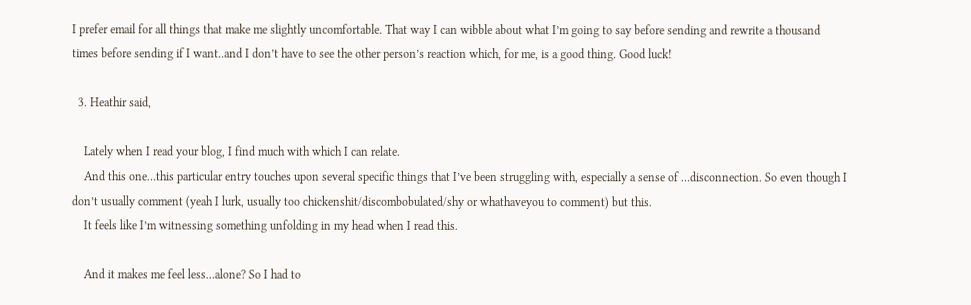I prefer email for all things that make me slightly uncomfortable. That way I can wibble about what I’m going to say before sending and rewrite a thousand times before sending if I want..and I don’t have to see the other person’s reaction which, for me, is a good thing. Good luck!

  3. Heathir said,

    Lately when I read your blog, I find much with which I can relate.
    And this one…this particular entry touches upon several specific things that I’ve been struggling with, especially a sense of …disconnection. So even though I don’t usually comment (yeah I lurk, usually too chickenshit/discombobulated/shy or whathaveyou to comment) but this.
    It feels like I’m witnessing something unfolding in my head when I read this.

    And it makes me feel less…alone? So I had to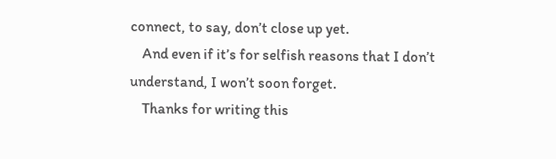connect, to say, don’t close up yet.
    And even if it’s for selfish reasons that I don’t understand, I won’t soon forget.
    Thanks for writing this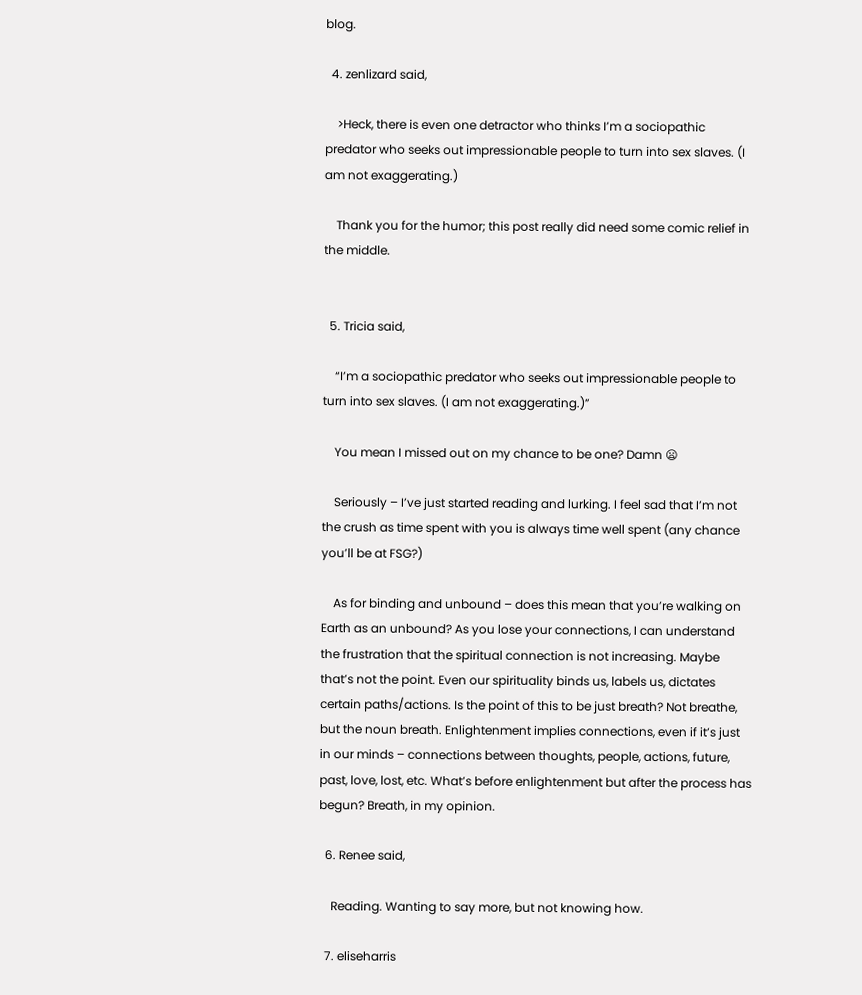blog.

  4. zenlizard said,

    >Heck, there is even one detractor who thinks I’m a sociopathic predator who seeks out impressionable people to turn into sex slaves. (I am not exaggerating.)

    Thank you for the humor; this post really did need some comic relief in the middle.


  5. Tricia said,

    “I’m a sociopathic predator who seeks out impressionable people to turn into sex slaves. (I am not exaggerating.)”

    You mean I missed out on my chance to be one? Damn 😦

    Seriously – I’ve just started reading and lurking. I feel sad that I’m not the crush as time spent with you is always time well spent (any chance you’ll be at FSG?)

    As for binding and unbound – does this mean that you’re walking on Earth as an unbound? As you lose your connections, I can understand the frustration that the spiritual connection is not increasing. Maybe that’s not the point. Even our spirituality binds us, labels us, dictates certain paths/actions. Is the point of this to be just breath? Not breathe, but the noun breath. Enlightenment implies connections, even if it’s just in our minds – connections between thoughts, people, actions, future, past, love, lost, etc. What’s before enlightenment but after the process has begun? Breath, in my opinion.

  6. Renee said,

    Reading. Wanting to say more, but not knowing how.

  7. eliseharris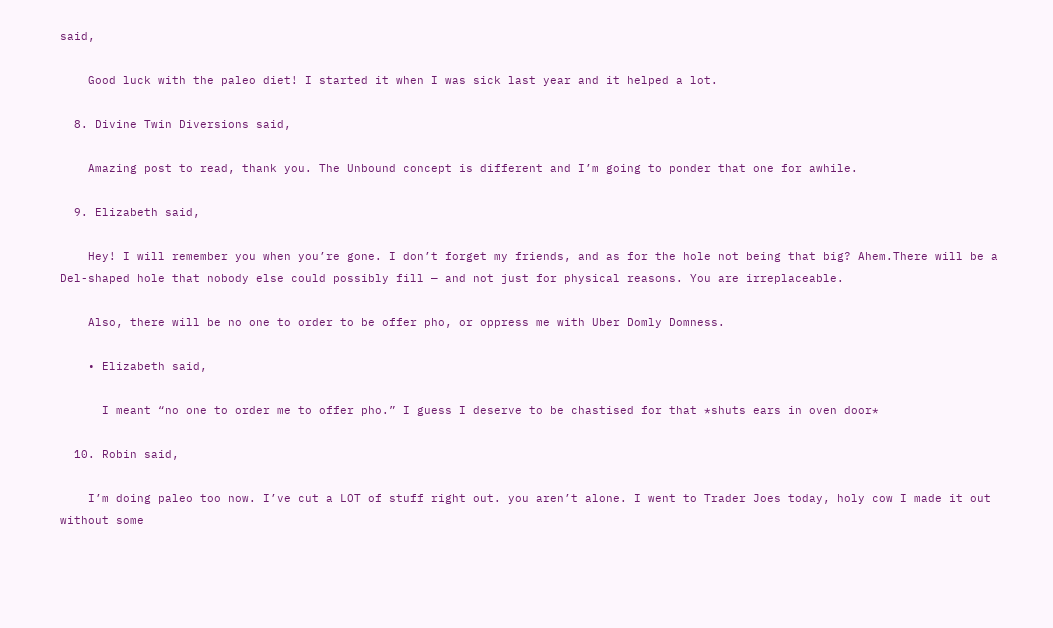said,

    Good luck with the paleo diet! I started it when I was sick last year and it helped a lot.

  8. Divine Twin Diversions said,

    Amazing post to read, thank you. The Unbound concept is different and I’m going to ponder that one for awhile.

  9. Elizabeth said,

    Hey! I will remember you when you’re gone. I don’t forget my friends, and as for the hole not being that big? Ahem.There will be a Del-shaped hole that nobody else could possibly fill — and not just for physical reasons. You are irreplaceable.

    Also, there will be no one to order to be offer pho, or oppress me with Uber Domly Domness.

    • Elizabeth said,

      I meant “no one to order me to offer pho.” I guess I deserve to be chastised for that *shuts ears in oven door*

  10. Robin said,

    I’m doing paleo too now. I’ve cut a LOT of stuff right out. you aren’t alone. I went to Trader Joes today, holy cow I made it out without some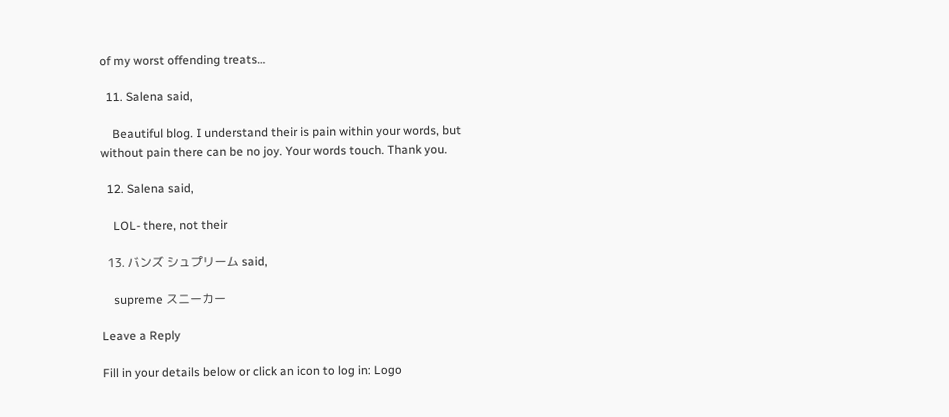of my worst offending treats…

  11. Salena said,

    Beautiful blog. I understand their is pain within your words, but without pain there can be no joy. Your words touch. Thank you.

  12. Salena said,

    LOL- there, not their

  13. バンズ シュプリーム said,

    supreme スニーカー

Leave a Reply

Fill in your details below or click an icon to log in: Logo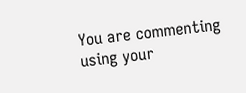You are commenting using your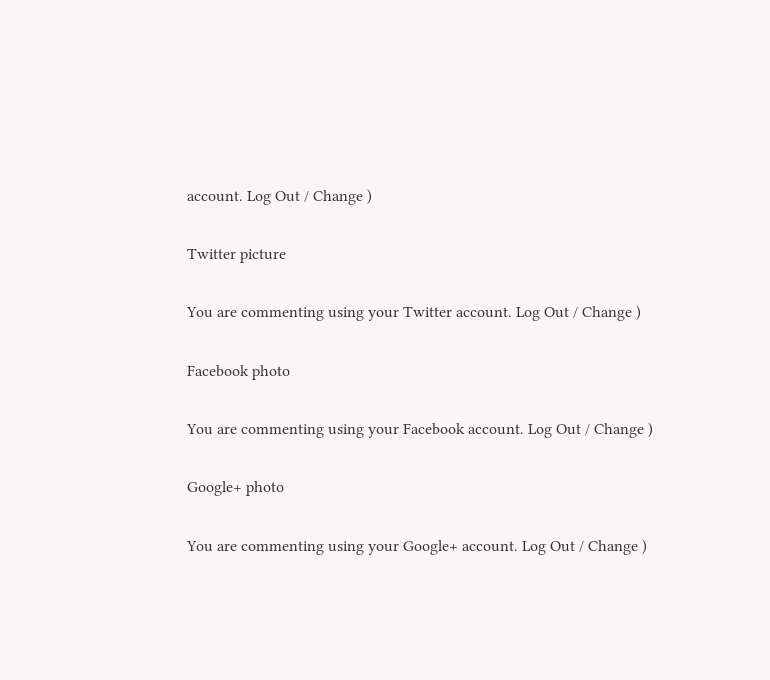account. Log Out / Change )

Twitter picture

You are commenting using your Twitter account. Log Out / Change )

Facebook photo

You are commenting using your Facebook account. Log Out / Change )

Google+ photo

You are commenting using your Google+ account. Log Out / Change )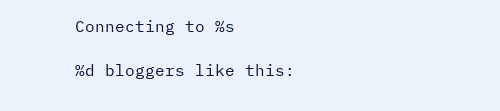Connecting to %s

%d bloggers like this: